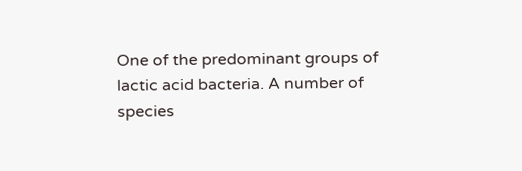One of the predominant groups of lactic acid bacteria. A number of species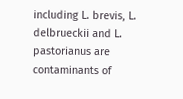including L. brevis, L. delbrueckii and L. pastorianus are contaminants of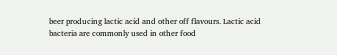beer producing lactic acid and other off flavours. Lactic acid bacteria are commonly used in other food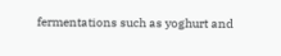fermentations such as yoghurt and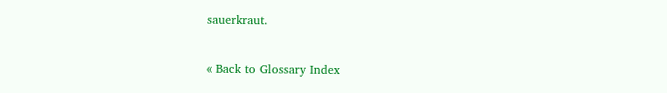sauerkraut.

« Back to Glossary Index